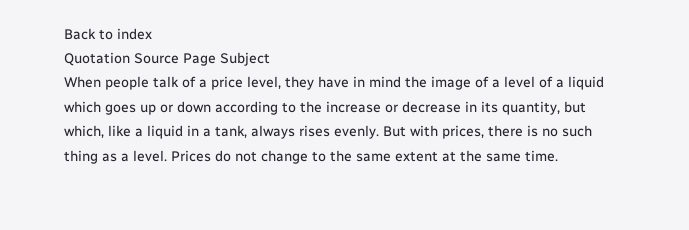Back to index
Quotation Source Page Subject
When people talk of a price level, they have in mind the image of a level of a liquid which goes up or down according to the increase or decrease in its quantity, but which, like a liquid in a tank, always rises evenly. But with prices, there is no such thing as a level. Prices do not change to the same extent at the same time.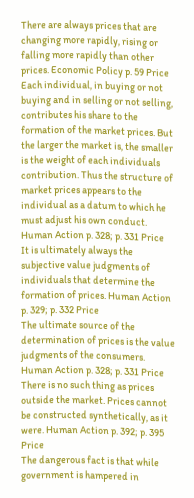There are always prices that are changing more rapidly, rising or falling more rapidly than other prices. Economic Policy p. 59 Price
Each individual, in buying or not buying and in selling or not selling, contributes his share to the formation of the market prices. But the larger the market is, the smaller is the weight of each individuals contribution. Thus the structure of market prices appears to the individual as a datum to which he must adjust his own conduct. Human Action p. 328; p. 331 Price
It is ultimately always the subjective value judgments of individuals that determine the formation of prices. Human Action p. 329; p. 332 Price
The ultimate source of the determination of prices is the value judgments of the consumers. Human Action p. 328; p. 331 Price
There is no such thing as prices outside the market. Prices cannot be constructed synthetically, as it were. Human Action p. 392; p. 395 Price
The dangerous fact is that while government is hampered in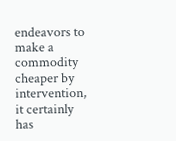endeavors to make a commodity cheaper by intervention, it certainly has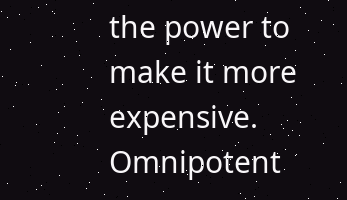the power to make it more expensive. Omnipotent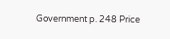Government p. 248 Price